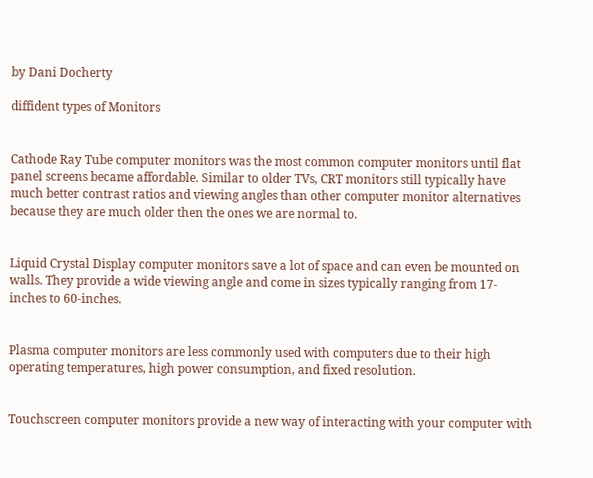by Dani Docherty

diffident types of Monitors


Cathode Ray Tube computer monitors was the most common computer monitors until flat panel screens became affordable. Similar to older TVs, CRT monitors still typically have much better contrast ratios and viewing angles than other computer monitor alternatives because they are much older then the ones we are normal to.


Liquid Crystal Display computer monitors save a lot of space and can even be mounted on walls. They provide a wide viewing angle and come in sizes typically ranging from 17-inches to 60-inches.


Plasma computer monitors are less commonly used with computers due to their high operating temperatures, high power consumption, and fixed resolution.


Touchscreen computer monitors provide a new way of interacting with your computer with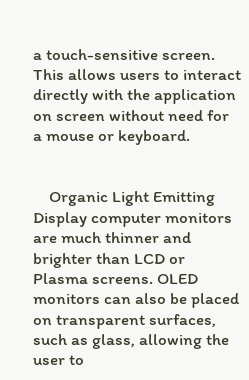a touch-sensitive screen. This allows users to interact directly with the application on screen without need for a mouse or keyboard.


    Organic Light Emitting Display computer monitors are much thinner and brighter than LCD or Plasma screens. OLED monitors can also be placed on transparent surfaces, such as glass, allowing the user to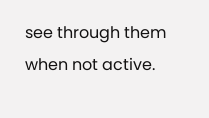see through them when not active.